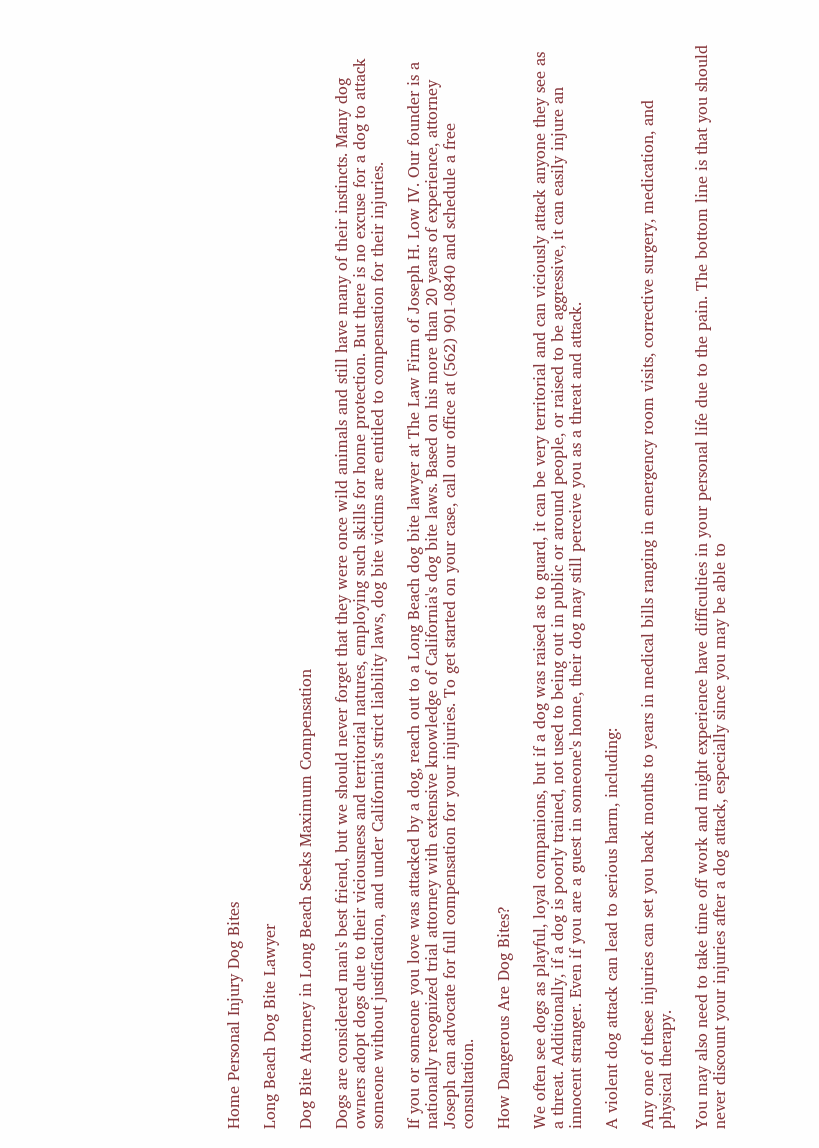Home Personal Injury Dog Bites

Long Beach Dog Bite Lawyer

Dog Bite Attorney in Long Beach Seeks Maximum Compensation

Dogs are considered man's best friend, but we should never forget that they were once wild animals and still have many of their instincts. Many dog owners adopt dogs due to their viciousness and territorial natures, employing such skills for home protection. But there is no excuse for a dog to attack someone without justification, and under California's strict liability laws, dog bite victims are entitled to compensation for their injuries.

If you or someone you love was attacked by a dog, reach out to a Long Beach dog bite lawyer at The Law Firm of Joseph H. Low IV. Our founder is a nationally recognized trial attorney with extensive knowledge of California's dog bite laws. Based on his more than 20 years of experience, attorney Joseph can advocate for full compensation for your injuries. To get started on your case, call our office at (562) 901-0840 and schedule a free consultation.

How Dangerous Are Dog Bites?

We often see dogs as playful, loyal companions, but if a dog was raised as to guard, it can be very territorial and can viciously attack anyone they see as a threat. Additionally, if a dog is poorly trained, not used to being out in public or around people, or raised to be aggressive, it can easily injure an innocent stranger. Even if you are a guest in someone's home, their dog may still perceive you as a threat and attack.

A violent dog attack can lead to serious harm, including:

Any one of these injuries can set you back months to years in medical bills ranging in emergency room visits, corrective surgery, medication, and physical therapy.

You may also need to take time off work and might experience have difficulties in your personal life due to the pain. The bottom line is that you should never discount your injuries after a dog attack, especially since you may be able to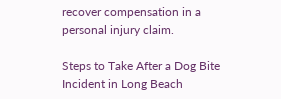recover compensation in a personal injury claim.

Steps to Take After a Dog Bite Incident in Long Beach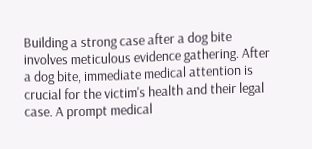Building a strong case after a dog bite involves meticulous evidence gathering. After a dog bite, immediate medical attention is crucial for the victim's health and their legal case. A prompt medical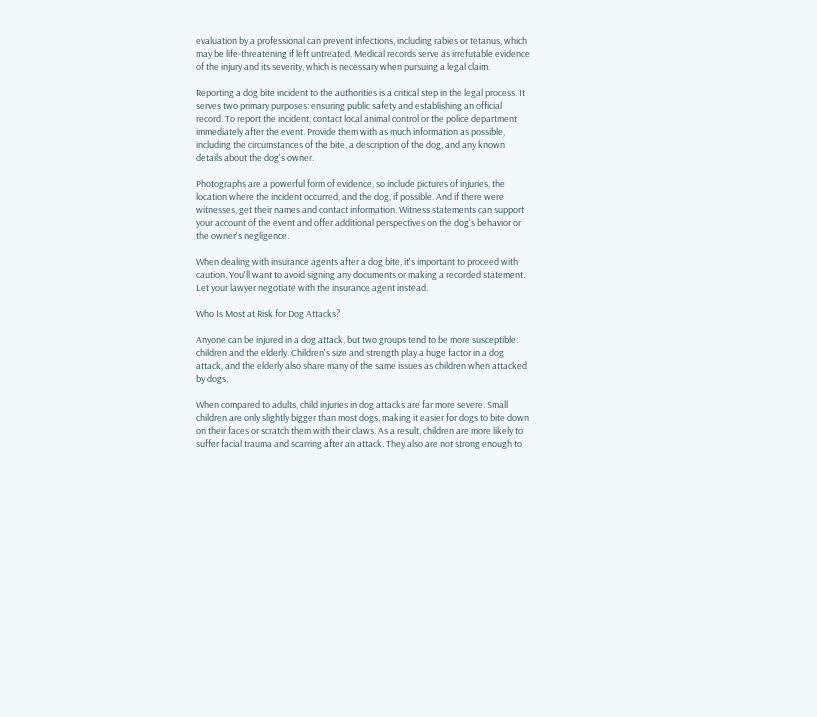evaluation by a professional can prevent infections, including rabies or tetanus, which may be life-threatening if left untreated. Medical records serve as irrefutable evidence of the injury and its severity, which is necessary when pursuing a legal claim.

Reporting a dog bite incident to the authorities is a critical step in the legal process. It serves two primary purposes: ensuring public safety and establishing an official record. To report the incident, contact local animal control or the police department immediately after the event. Provide them with as much information as possible, including the circumstances of the bite, a description of the dog, and any known details about the dog's owner.

Photographs are a powerful form of evidence, so include pictures of injuries, the location where the incident occurred, and the dog, if possible. And if there were witnesses, get their names and contact information. Witness statements can support your account of the event and offer additional perspectives on the dog's behavior or the owner's negligence.

When dealing with insurance agents after a dog bite, it's important to proceed with caution. You'll want to avoid signing any documents or making a recorded statement. Let your lawyer negotiate with the insurance agent instead.

Who Is Most at Risk for Dog Attacks?

Anyone can be injured in a dog attack, but two groups tend to be more susceptible: children and the elderly. Children's size and strength play a huge factor in a dog attack, and the elderly also share many of the same issues as children when attacked by dogs.

When compared to adults, child injuries in dog attacks are far more severe. Small children are only slightly bigger than most dogs, making it easier for dogs to bite down on their faces or scratch them with their claws. As a result, children are more likely to suffer facial trauma and scarring after an attack. They also are not strong enough to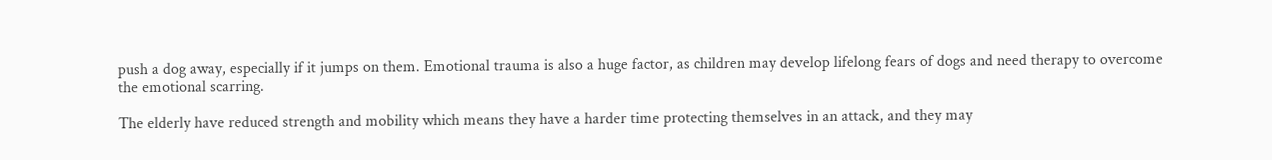push a dog away, especially if it jumps on them. Emotional trauma is also a huge factor, as children may develop lifelong fears of dogs and need therapy to overcome the emotional scarring.

The elderly have reduced strength and mobility which means they have a harder time protecting themselves in an attack, and they may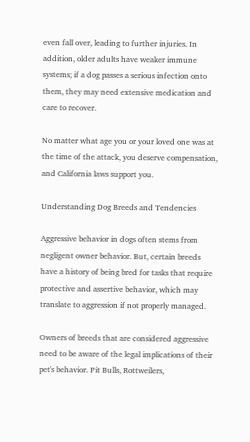even fall over, leading to further injuries. In addition, older adults have weaker immune systems; if a dog passes a serious infection onto them, they may need extensive medication and care to recover.

No matter what age you or your loved one was at the time of the attack, you deserve compensation, and California laws support you.

Understanding Dog Breeds and Tendencies

Aggressive behavior in dogs often stems from negligent owner behavior. But, certain breeds have a history of being bred for tasks that require protective and assertive behavior, which may translate to aggression if not properly managed.

Owners of breeds that are considered aggressive need to be aware of the legal implications of their pet's behavior. Pit Bulls, Rottweilers,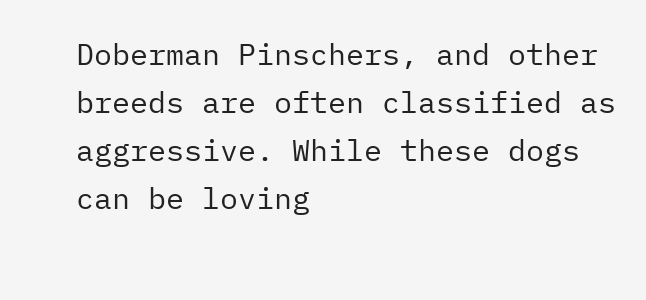Doberman Pinschers, and other breeds are often classified as aggressive. While these dogs can be loving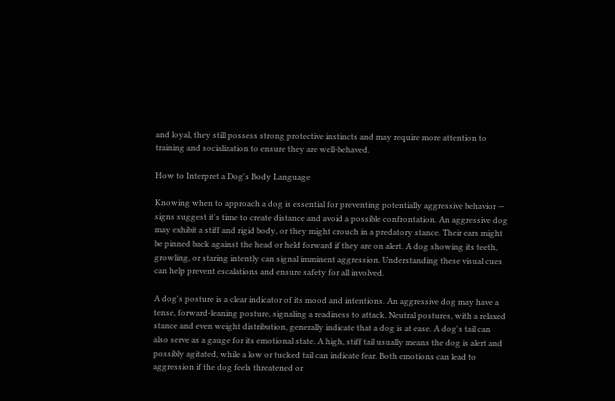and loyal, they still possess strong protective instincts and may require more attention to training and socialization to ensure they are well-behaved.

How to Interpret a Dog's Body Language

Knowing when to approach a dog is essential for preventing potentially aggressive behavior — signs suggest it's time to create distance and avoid a possible confrontation. An aggressive dog may exhibit a stiff and rigid body, or they might crouch in a predatory stance. Their ears might be pinned back against the head or held forward if they are on alert. A dog showing its teeth, growling, or staring intently can signal imminent aggression. Understanding these visual cues can help prevent escalations and ensure safety for all involved.

A dog's posture is a clear indicator of its mood and intentions. An aggressive dog may have a tense, forward-leaning posture, signaling a readiness to attack. Neutral postures, with a relaxed stance and even weight distribution, generally indicate that a dog is at ease. A dog's tail can also serve as a gauge for its emotional state. A high, stiff tail usually means the dog is alert and possibly agitated, while a low or tucked tail can indicate fear. Both emotions can lead to aggression if the dog feels threatened or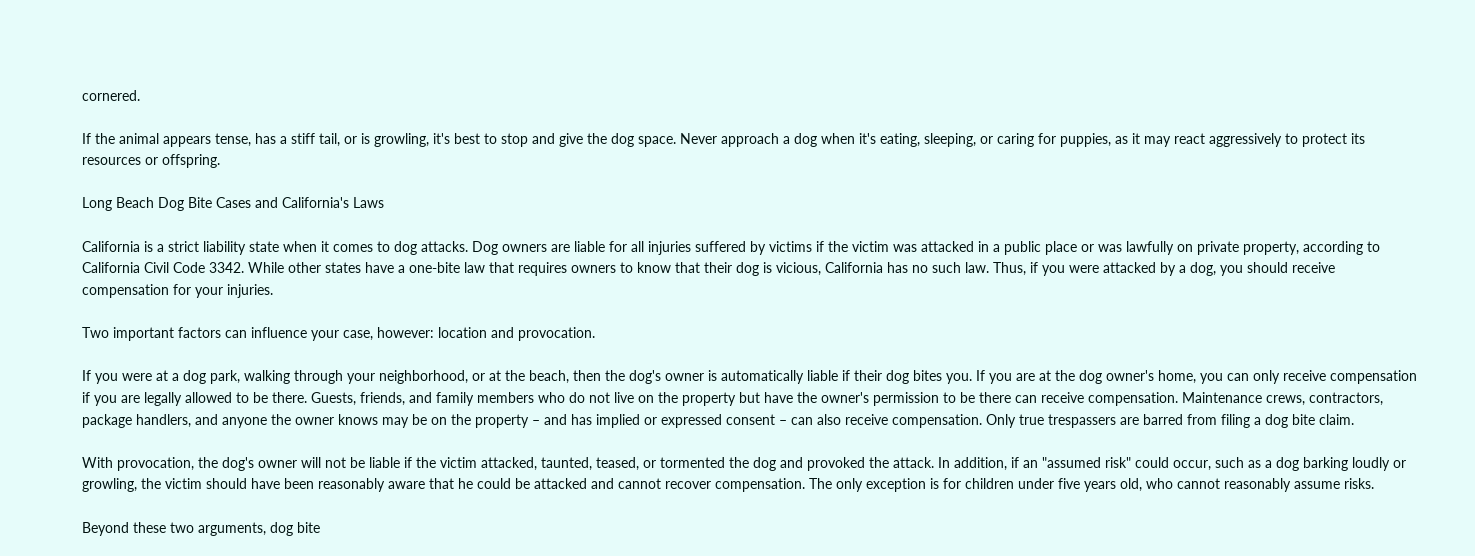cornered.

If the animal appears tense, has a stiff tail, or is growling, it's best to stop and give the dog space. Never approach a dog when it's eating, sleeping, or caring for puppies, as it may react aggressively to protect its resources or offspring.

Long Beach Dog Bite Cases and California's Laws

California is a strict liability state when it comes to dog attacks. Dog owners are liable for all injuries suffered by victims if the victim was attacked in a public place or was lawfully on private property, according to California Civil Code 3342. While other states have a one-bite law that requires owners to know that their dog is vicious, California has no such law. Thus, if you were attacked by a dog, you should receive compensation for your injuries.

Two important factors can influence your case, however: location and provocation.

If you were at a dog park, walking through your neighborhood, or at the beach, then the dog's owner is automatically liable if their dog bites you. If you are at the dog owner's home, you can only receive compensation if you are legally allowed to be there. Guests, friends, and family members who do not live on the property but have the owner's permission to be there can receive compensation. Maintenance crews, contractors, package handlers, and anyone the owner knows may be on the property – and has implied or expressed consent – can also receive compensation. Only true trespassers are barred from filing a dog bite claim.

With provocation, the dog's owner will not be liable if the victim attacked, taunted, teased, or tormented the dog and provoked the attack. In addition, if an "assumed risk" could occur, such as a dog barking loudly or growling, the victim should have been reasonably aware that he could be attacked and cannot recover compensation. The only exception is for children under five years old, who cannot reasonably assume risks.

Beyond these two arguments, dog bite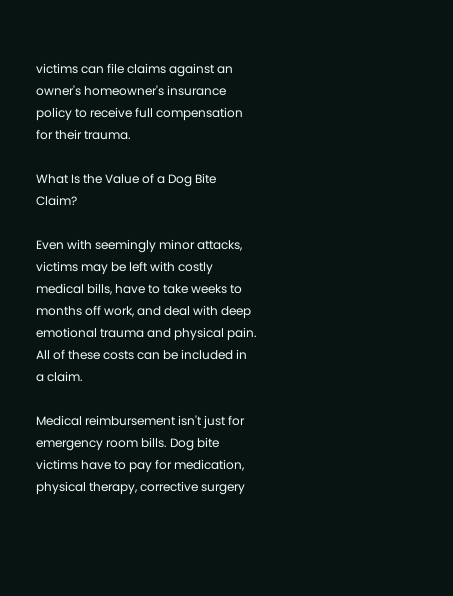victims can file claims against an owner's homeowner's insurance policy to receive full compensation for their trauma.

What Is the Value of a Dog Bite Claim?

Even with seemingly minor attacks, victims may be left with costly medical bills, have to take weeks to months off work, and deal with deep emotional trauma and physical pain. All of these costs can be included in a claim.

Medical reimbursement isn't just for emergency room bills. Dog bite victims have to pay for medication, physical therapy, corrective surgery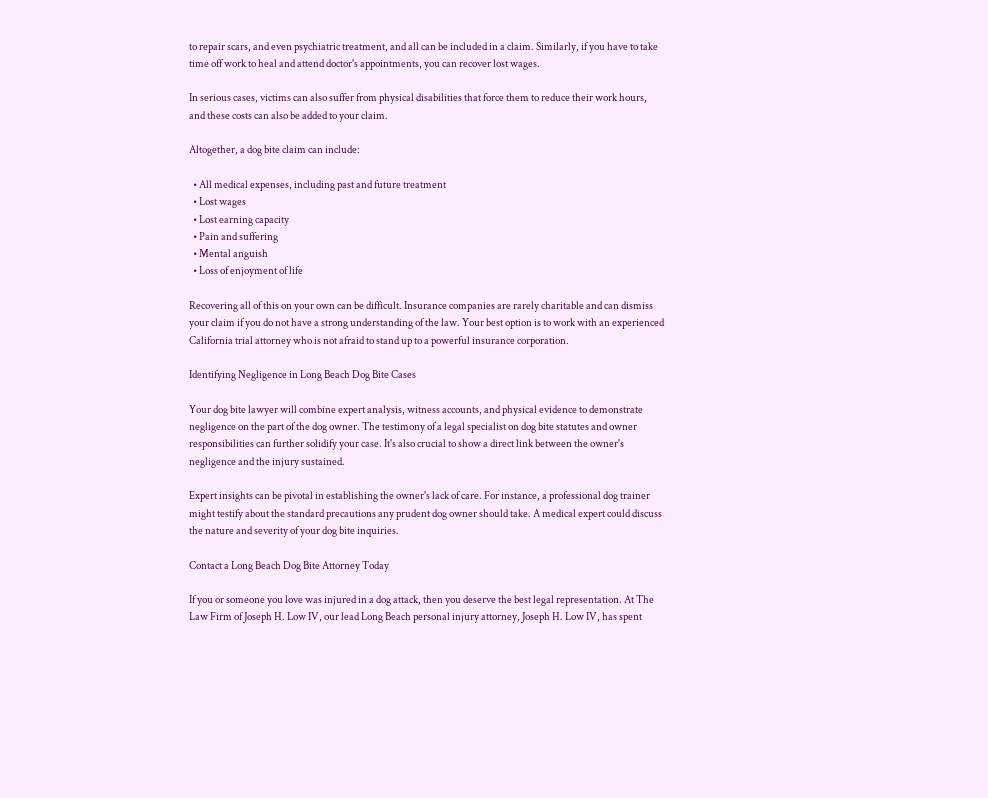to repair scars, and even psychiatric treatment, and all can be included in a claim. Similarly, if you have to take time off work to heal and attend doctor's appointments, you can recover lost wages.

In serious cases, victims can also suffer from physical disabilities that force them to reduce their work hours, and these costs can also be added to your claim.

Altogether, a dog bite claim can include:

  • All medical expenses, including past and future treatment
  • Lost wages
  • Lost earning capacity
  • Pain and suffering
  • Mental anguish
  • Loss of enjoyment of life

Recovering all of this on your own can be difficult. Insurance companies are rarely charitable and can dismiss your claim if you do not have a strong understanding of the law. Your best option is to work with an experienced California trial attorney who is not afraid to stand up to a powerful insurance corporation.

Identifying Negligence in Long Beach Dog Bite Cases

Your dog bite lawyer will combine expert analysis, witness accounts, and physical evidence to demonstrate negligence on the part of the dog owner. The testimony of a legal specialist on dog bite statutes and owner responsibilities can further solidify your case. It's also crucial to show a direct link between the owner's negligence and the injury sustained.

Expert insights can be pivotal in establishing the owner's lack of care. For instance, a professional dog trainer might testify about the standard precautions any prudent dog owner should take. A medical expert could discuss the nature and severity of your dog bite inquiries.

Contact a Long Beach Dog Bite Attorney Today

If you or someone you love was injured in a dog attack, then you deserve the best legal representation. At The Law Firm of Joseph H. Low IV, our lead Long Beach personal injury attorney, Joseph H. Low IV, has spent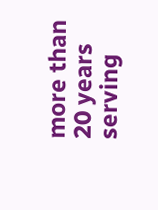more than 20 years serving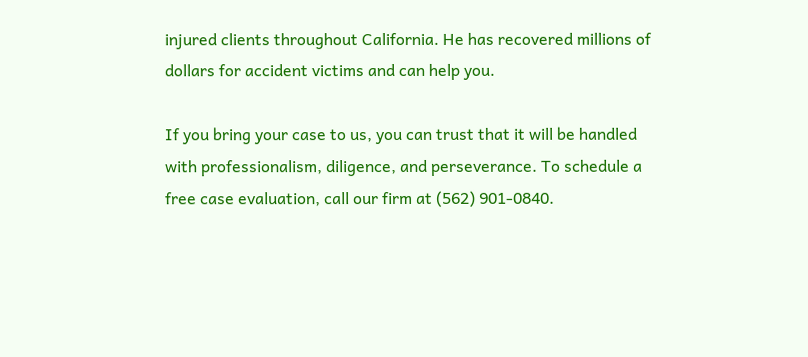injured clients throughout California. He has recovered millions of dollars for accident victims and can help you.

If you bring your case to us, you can trust that it will be handled with professionalism, diligence, and perseverance. To schedule a free case evaluation, call our firm at (562) 901-0840.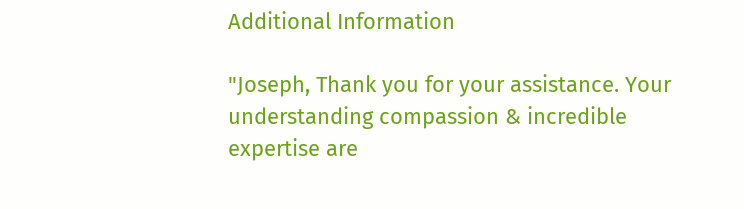Additional Information

"Joseph, Thank you for your assistance. Your understanding compassion & incredible expertise are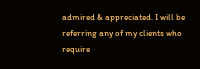admired & appreciated. I will be referring any of my clients who require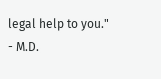legal help to you."
- M.D.